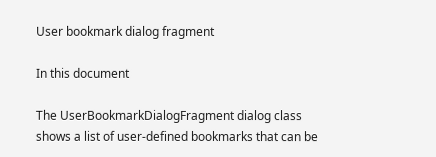User bookmark dialog fragment

In this document

The UserBookmarkDialogFragment dialog class shows a list of user-defined bookmarks that can be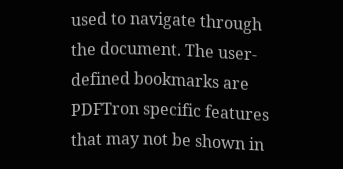used to navigate through the document. The user-defined bookmarks are PDFTron specific features that may not be shown in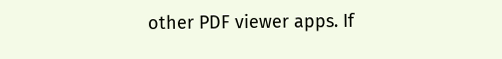other PDF viewer apps. If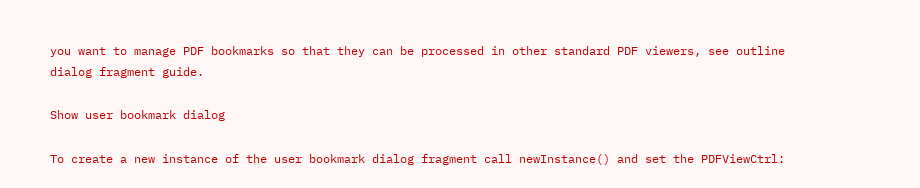you want to manage PDF bookmarks so that they can be processed in other standard PDF viewers, see outline dialog fragment guide.

Show user bookmark dialog

To create a new instance of the user bookmark dialog fragment call newInstance() and set the PDFViewCtrl: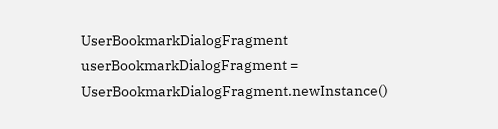UserBookmarkDialogFragment userBookmarkDialogFragment = UserBookmarkDialogFragment.newInstance()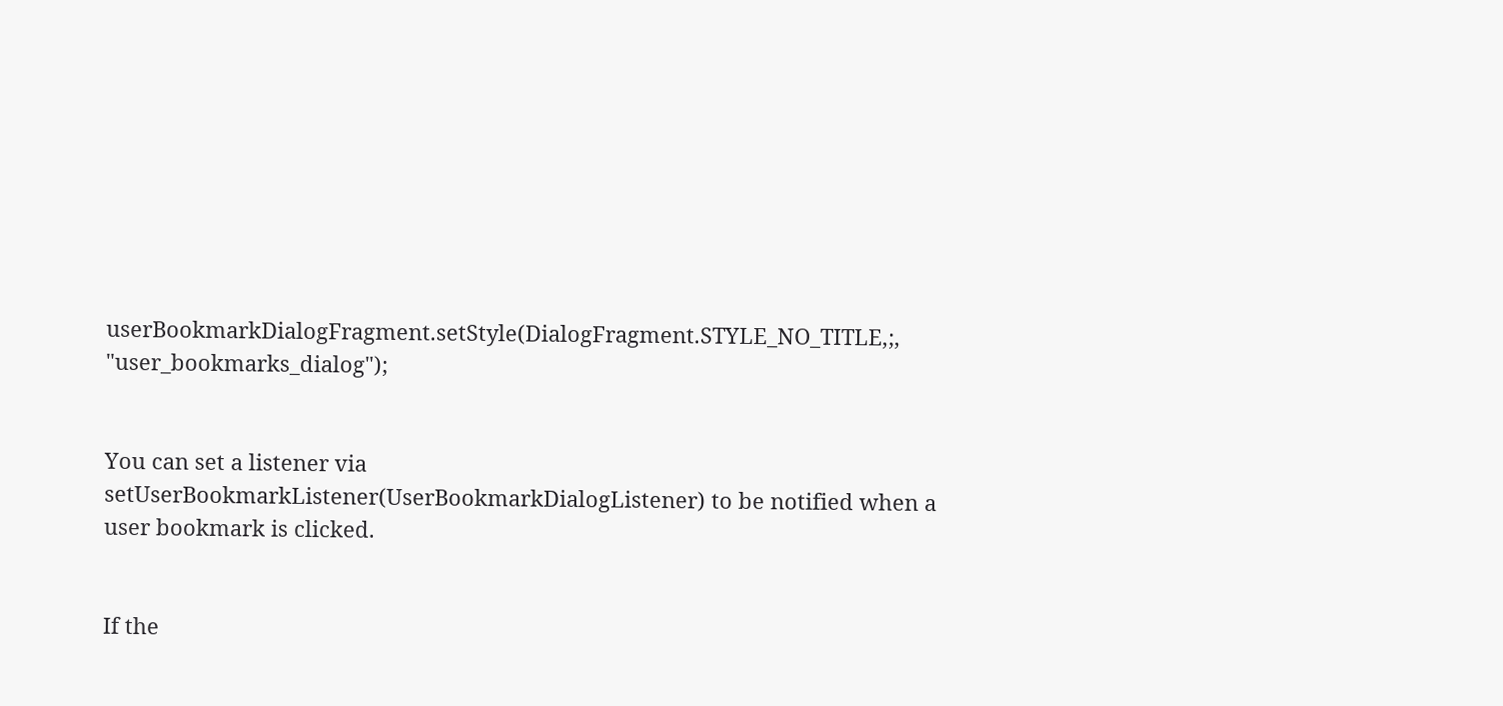userBookmarkDialogFragment.setStyle(DialogFragment.STYLE_NO_TITLE,;, "user_bookmarks_dialog");


You can set a listener via setUserBookmarkListener(UserBookmarkDialogListener) to be notified when a user bookmark is clicked.


If the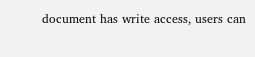document has write access, users can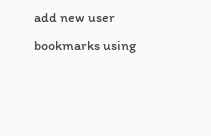add new user bookmarks using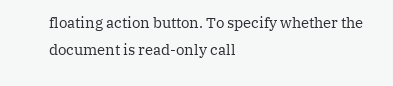floating action button. To specify whether the document is read-only call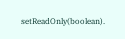setReadOnly(boolean).